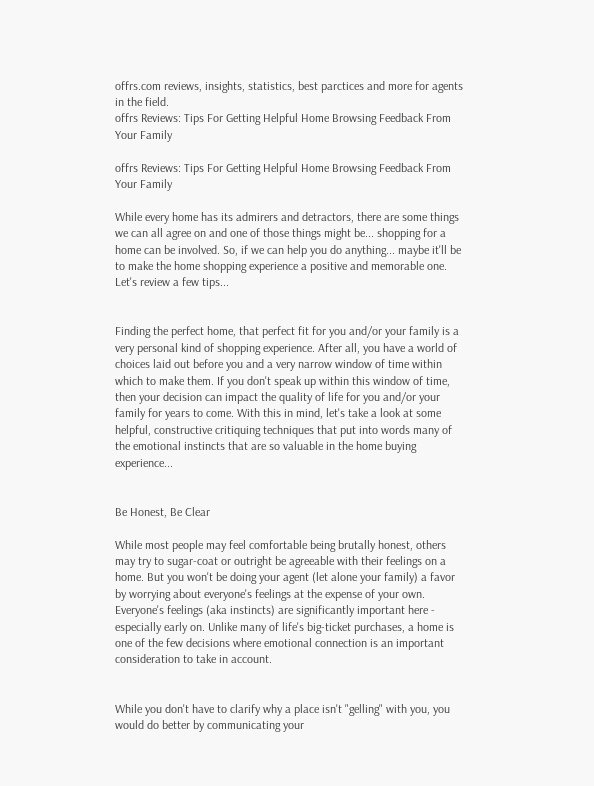offrs.com reviews, insights, statistics, best parctices and more for agents in the field.
offrs Reviews: Tips For Getting Helpful Home Browsing Feedback From Your Family

offrs Reviews: Tips For Getting Helpful Home Browsing Feedback From Your Family

While every home has its admirers and detractors, there are some things we can all agree on and one of those things might be... shopping for a home can be involved. So, if we can help you do anything... maybe it'll be to make the home shopping experience a positive and memorable one. Let's review a few tips...


Finding the perfect home, that perfect fit for you and/or your family is a very personal kind of shopping experience. After all, you have a world of choices laid out before you and a very narrow window of time within which to make them. If you don't speak up within this window of time, then your decision can impact the quality of life for you and/or your family for years to come. With this in mind, let's take a look at some helpful, constructive critiquing techniques that put into words many of the emotional instincts that are so valuable in the home buying experience...


Be Honest, Be Clear

While most people may feel comfortable being brutally honest, others may try to sugar-coat or outright be agreeable with their feelings on a home. But you won't be doing your agent (let alone your family) a favor by worrying about everyone's feelings at the expense of your own. Everyone's feelings (aka instincts) are significantly important here - especially early on. Unlike many of life's big-ticket purchases, a home is one of the few decisions where emotional connection is an important consideration to take in account.


While you don't have to clarify why a place isn't "gelling" with you, you would do better by communicating your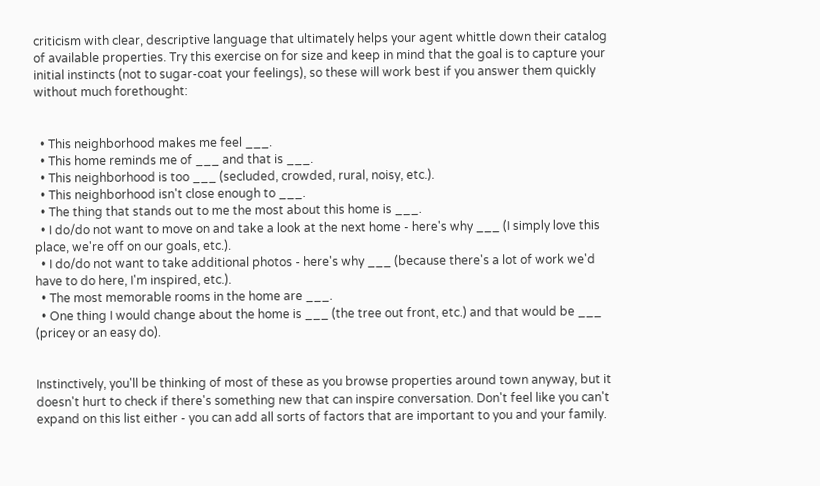criticism with clear, descriptive language that ultimately helps your agent whittle down their catalog of available properties. Try this exercise on for size and keep in mind that the goal is to capture your initial instincts (not to sugar-coat your feelings), so these will work best if you answer them quickly without much forethought:


  • This neighborhood makes me feel ___.
  • This home reminds me of ___ and that is ___.
  • This neighborhood is too ___ (secluded, crowded, rural, noisy, etc.).
  • This neighborhood isn't close enough to ___.
  • The thing that stands out to me the most about this home is ___.
  • I do/do not want to move on and take a look at the next home - here's why ___ (I simply love this place, we're off on our goals, etc.).
  • I do/do not want to take additional photos - here's why ___ (because there's a lot of work we'd have to do here, I'm inspired, etc.).
  • The most memorable rooms in the home are ___.
  • One thing I would change about the home is ___ (the tree out front, etc.) and that would be ___ (pricey or an easy do).


Instinctively, you'll be thinking of most of these as you browse properties around town anyway, but it doesn't hurt to check if there's something new that can inspire conversation. Don't feel like you can't expand on this list either - you can add all sorts of factors that are important to you and your family.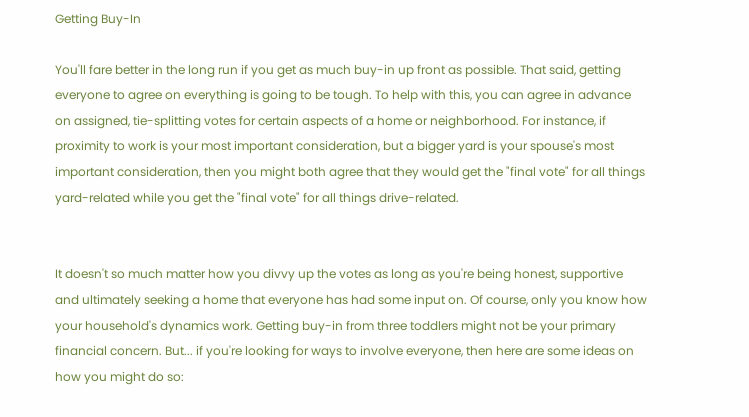Getting Buy-In

You'll fare better in the long run if you get as much buy-in up front as possible. That said, getting everyone to agree on everything is going to be tough. To help with this, you can agree in advance on assigned, tie-splitting votes for certain aspects of a home or neighborhood. For instance, if proximity to work is your most important consideration, but a bigger yard is your spouse's most important consideration, then you might both agree that they would get the "final vote" for all things yard-related while you get the "final vote" for all things drive-related.


It doesn't so much matter how you divvy up the votes as long as you're being honest, supportive and ultimately seeking a home that everyone has had some input on. Of course, only you know how your household's dynamics work. Getting buy-in from three toddlers might not be your primary financial concern. But... if you're looking for ways to involve everyone, then here are some ideas on how you might do so: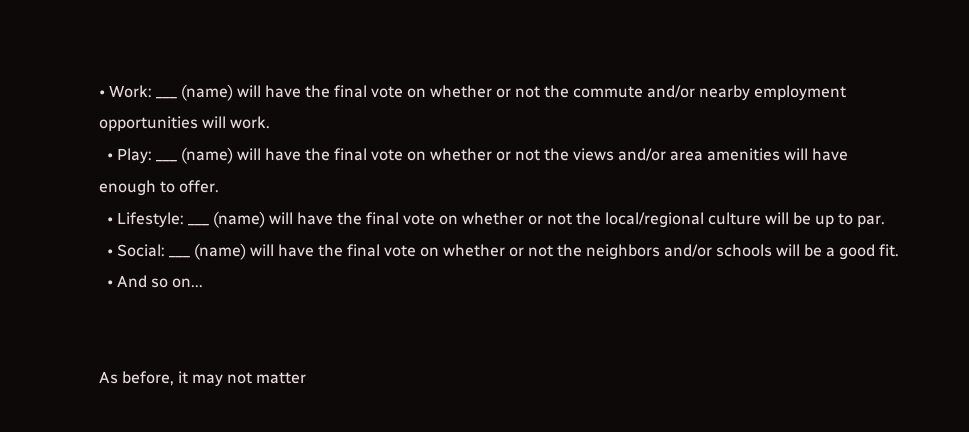• Work: ___ (name) will have the final vote on whether or not the commute and/or nearby employment opportunities will work.
  • Play: ___ (name) will have the final vote on whether or not the views and/or area amenities will have enough to offer.
  • Lifestyle: ___ (name) will have the final vote on whether or not the local/regional culture will be up to par.
  • Social: ___ (name) will have the final vote on whether or not the neighbors and/or schools will be a good fit.
  • And so on...


As before, it may not matter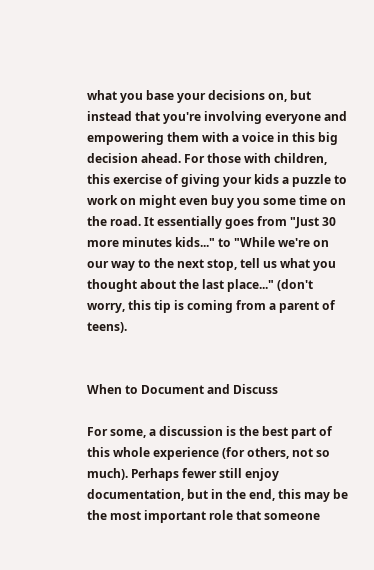what you base your decisions on, but instead that you're involving everyone and empowering them with a voice in this big decision ahead. For those with children, this exercise of giving your kids a puzzle to work on might even buy you some time on the road. It essentially goes from "Just 30 more minutes kids..." to "While we're on our way to the next stop, tell us what you thought about the last place..." (don't worry, this tip is coming from a parent of teens).


When to Document and Discuss

For some, a discussion is the best part of this whole experience (for others, not so much). Perhaps fewer still enjoy documentation, but in the end, this may be the most important role that someone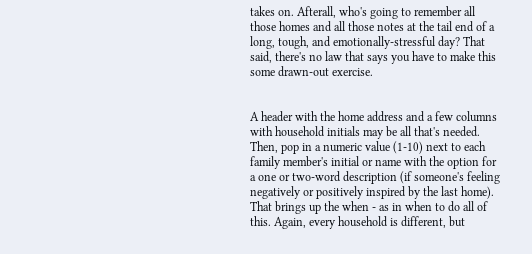takes on. Afterall, who's going to remember all those homes and all those notes at the tail end of a long, tough, and emotionally-stressful day? That said, there's no law that says you have to make this some drawn-out exercise.


A header with the home address and a few columns with household initials may be all that's needed. Then, pop in a numeric value (1-10) next to each family member's initial or name with the option for a one or two-word description (if someone's feeling negatively or positively inspired by the last home). That brings up the when - as in when to do all of this. Again, every household is different, but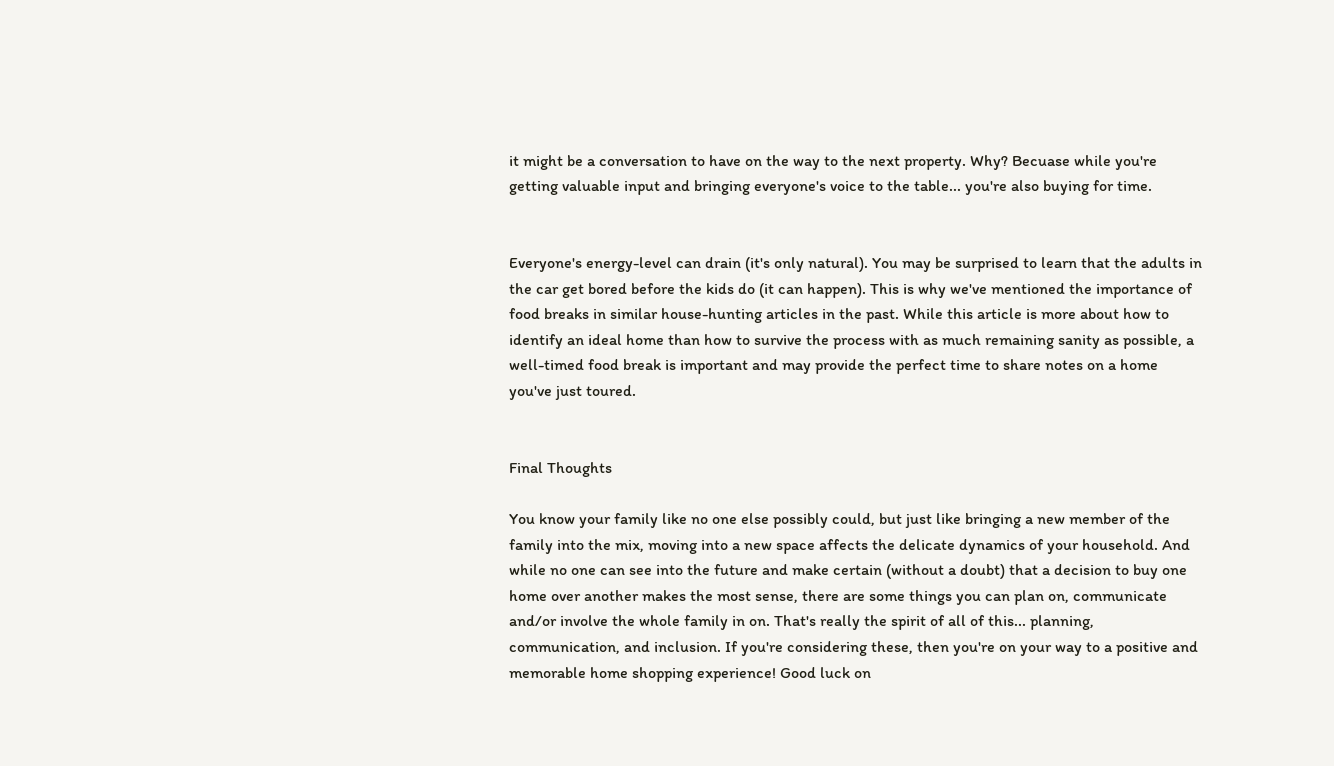it might be a conversation to have on the way to the next property. Why? Becuase while you're getting valuable input and bringing everyone's voice to the table... you're also buying for time.


Everyone's energy-level can drain (it's only natural). You may be surprised to learn that the adults in the car get bored before the kids do (it can happen). This is why we've mentioned the importance of food breaks in similar house-hunting articles in the past. While this article is more about how to identify an ideal home than how to survive the process with as much remaining sanity as possible, a well-timed food break is important and may provide the perfect time to share notes on a home you've just toured.


Final Thoughts

You know your family like no one else possibly could, but just like bringing a new member of the family into the mix, moving into a new space affects the delicate dynamics of your household. And while no one can see into the future and make certain (without a doubt) that a decision to buy one home over another makes the most sense, there are some things you can plan on, communicate and/or involve the whole family in on. That's really the spirit of all of this... planning, communication, and inclusion. If you're considering these, then you're on your way to a positive and memorable home shopping experience! Good luck on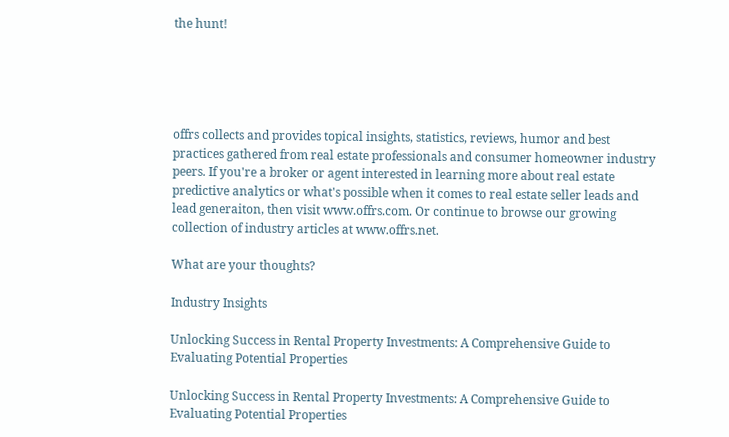the hunt!





offrs collects and provides topical insights, statistics, reviews, humor and best practices gathered from real estate professionals and consumer homeowner industry peers. If you're a broker or agent interested in learning more about real estate predictive analytics or what's possible when it comes to real estate seller leads and lead generaiton, then visit www.offrs.com. Or continue to browse our growing collection of industry articles at www.offrs.net.

What are your thoughts?

Industry Insights

Unlocking Success in Rental Property Investments: A Comprehensive Guide to Evaluating Potential Properties

Unlocking Success in Rental Property Investments: A Comprehensive Guide to Evaluating Potential Properties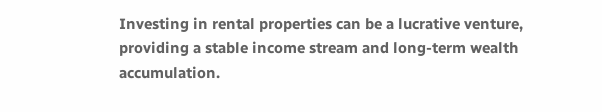Investing in rental properties can be a lucrative venture, providing a stable income stream and long-term wealth accumulation.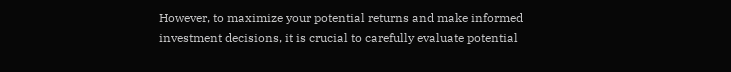However, to maximize your potential returns and make informed investment decisions, it is crucial to carefully evaluate potential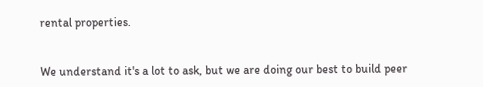rental properties.


We understand it's a lot to ask, but we are doing our best to build peer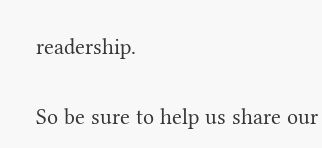readership.

So be sure to help us share our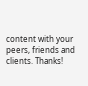content with your peers, friends and clients. Thanks!